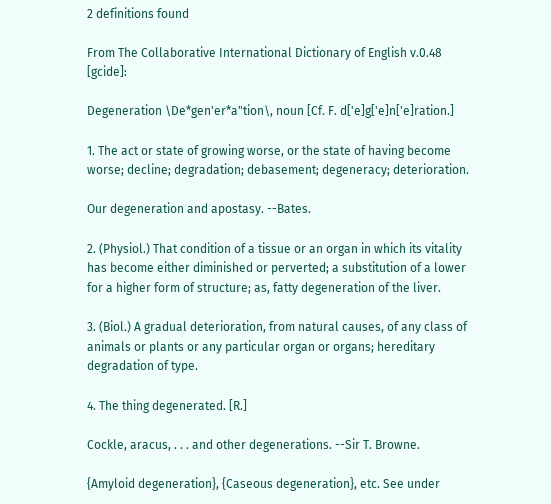2 definitions found

From The Collaborative International Dictionary of English v.0.48 [gcide]:

Degeneration \De*gen'er*a"tion\, noun [Cf. F. d['e]g['e]n['e]ration.]

1. The act or state of growing worse, or the state of having become worse; decline; degradation; debasement; degeneracy; deterioration.

Our degeneration and apostasy. --Bates.

2. (Physiol.) That condition of a tissue or an organ in which its vitality has become either diminished or perverted; a substitution of a lower for a higher form of structure; as, fatty degeneration of the liver.

3. (Biol.) A gradual deterioration, from natural causes, of any class of animals or plants or any particular organ or organs; hereditary degradation of type.

4. The thing degenerated. [R.]

Cockle, aracus, . . . and other degenerations. --Sir T. Browne.

{Amyloid degeneration}, {Caseous degeneration}, etc. See under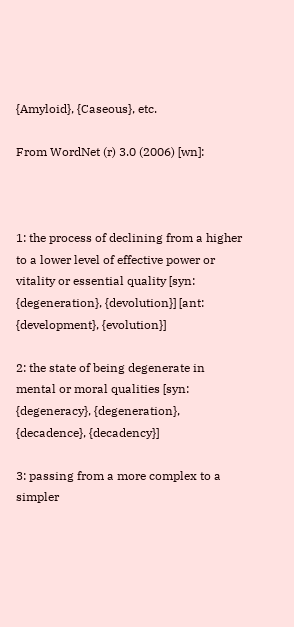{Amyloid}, {Caseous}, etc.

From WordNet (r) 3.0 (2006) [wn]:



1: the process of declining from a higher to a lower level of effective power or vitality or essential quality [syn: {degeneration}, {devolution}] [ant: {development}, {evolution}]

2: the state of being degenerate in mental or moral qualities [syn: {degeneracy}, {degeneration}, {decadence}, {decadency}]

3: passing from a more complex to a simpler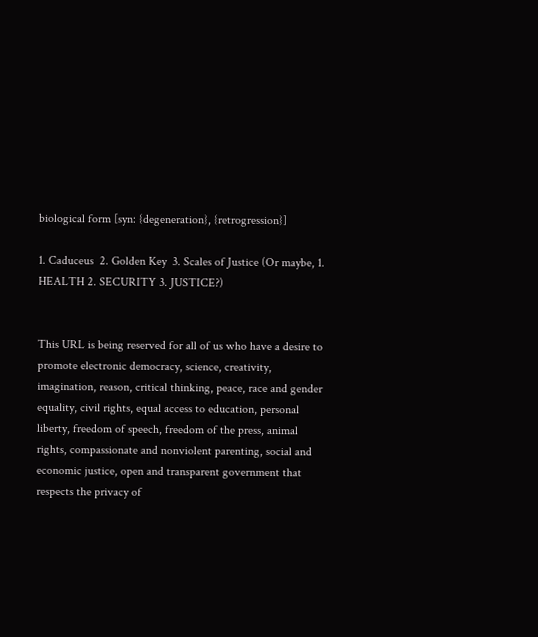biological form [syn: {degeneration}, {retrogression}]

1. Caduceus  2. Golden Key  3. Scales of Justice (Or maybe, 1. HEALTH 2. SECURITY 3. JUSTICE?)


This URL is being reserved for all of us who have a desire to promote electronic democracy, science, creativity, imagination, reason, critical thinking, peace, race and gender equality, civil rights, equal access to education, personal liberty, freedom of speech, freedom of the press, animal rights, compassionate and nonviolent parenting, social and economic justice, open and transparent government that respects the privacy of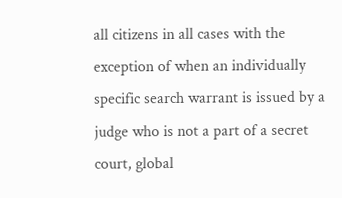all citizens in all cases with the exception of when an individually specific search warrant is issued by a judge who is not a part of a secret court, global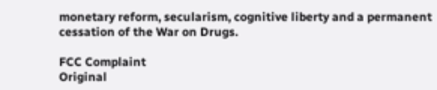monetary reform, secularism, cognitive liberty and a permanent cessation of the War on Drugs.

FCC Complaint
Original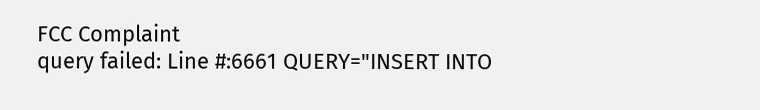FCC Complaint
query failed: Line #:6661 QUERY="INSERT INTO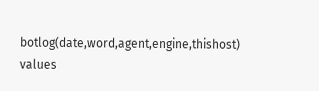botlog(date,word,agent,engine,thishost) values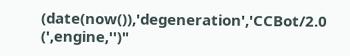(date(now()),'degeneration','CCBot/2.0 (',engine,'')"